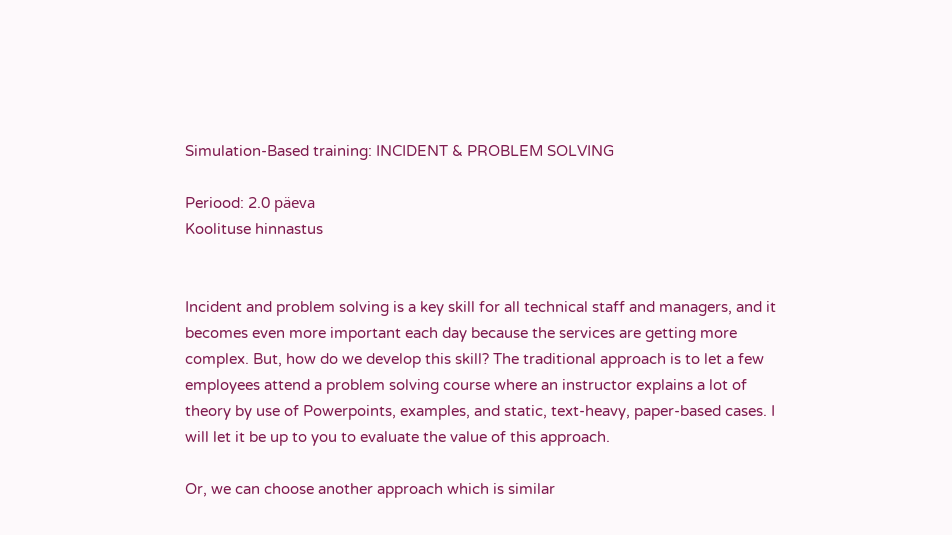Simulation-Based training: INCIDENT & PROBLEM SOLVING

Periood: 2.0 päeva
Koolituse hinnastus


Incident and problem solving is a key skill for all technical staff and managers, and it becomes even more important each day because the services are getting more complex. But, how do we develop this skill? The traditional approach is to let a few employees attend a problem solving course where an instructor explains a lot of theory by use of Powerpoints, examples, and static, text-heavy, paper-based cases. I will let it be up to you to evaluate the value of this approach.

Or, we can choose another approach which is similar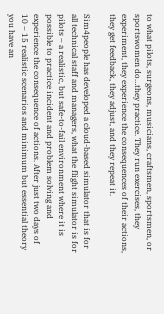to what pilots, surgeons, musicians, craftsmen, sportsmen, or sportswomen do…they practice. They run exercises, they experiment, they experience the consequences of their actions, they get feedback, they adjust, and they repeat it.

Sim4people has developed a cloud-based simulator that is for all technical staff and managers, what the flight simulator is for pilots – a realistic, but safe-to-fail environment where it is possible to practice incident and problem solving and experience the consequence of actions. After just two days of 10 – 15 realistic scenarios and minimum but essential theory you have an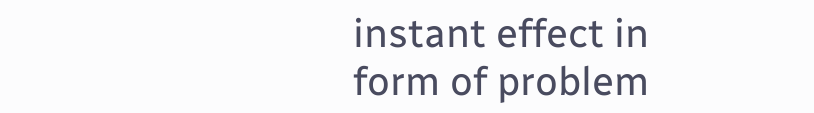instant effect in form of problem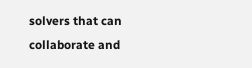solvers that can collaborate and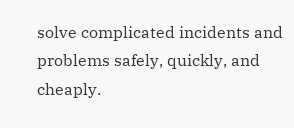solve complicated incidents and problems safely, quickly, and cheaply.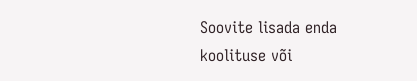Soovite lisada enda koolituse või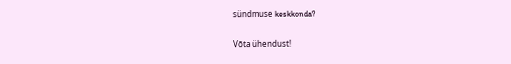sündmuse keskkonda?

Võta ühendust!